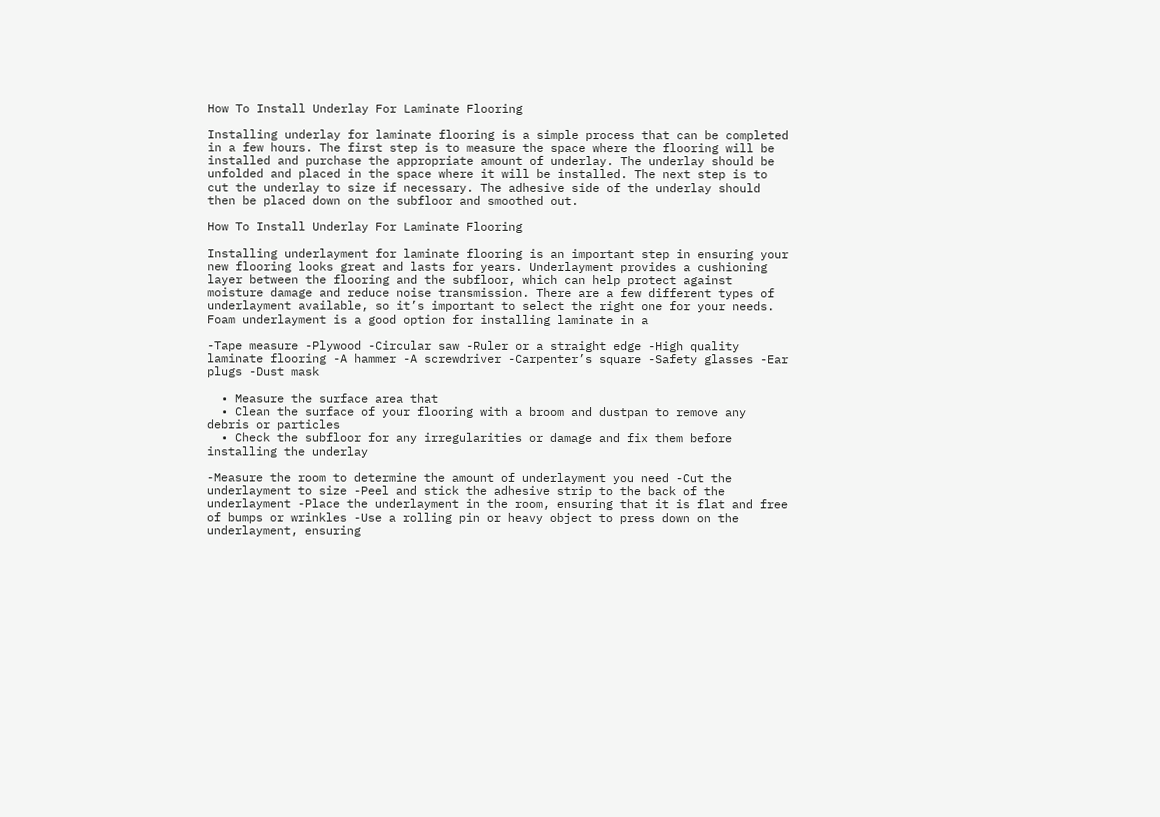How To Install Underlay For Laminate Flooring

Installing underlay for laminate flooring is a simple process that can be completed in a few hours. The first step is to measure the space where the flooring will be installed and purchase the appropriate amount of underlay. The underlay should be unfolded and placed in the space where it will be installed. The next step is to cut the underlay to size if necessary. The adhesive side of the underlay should then be placed down on the subfloor and smoothed out.

How To Install Underlay For Laminate Flooring

Installing underlayment for laminate flooring is an important step in ensuring your new flooring looks great and lasts for years. Underlayment provides a cushioning layer between the flooring and the subfloor, which can help protect against moisture damage and reduce noise transmission. There are a few different types of underlayment available, so it’s important to select the right one for your needs. Foam underlayment is a good option for installing laminate in a

-Tape measure -Plywood -Circular saw -Ruler or a straight edge -High quality laminate flooring -A hammer -A screwdriver -Carpenter’s square -Safety glasses -Ear plugs -Dust mask

  • Measure the surface area that
  • Clean the surface of your flooring with a broom and dustpan to remove any debris or particles
  • Check the subfloor for any irregularities or damage and fix them before installing the underlay

-Measure the room to determine the amount of underlayment you need -Cut the underlayment to size -Peel and stick the adhesive strip to the back of the underlayment -Place the underlayment in the room, ensuring that it is flat and free of bumps or wrinkles -Use a rolling pin or heavy object to press down on the underlayment, ensuring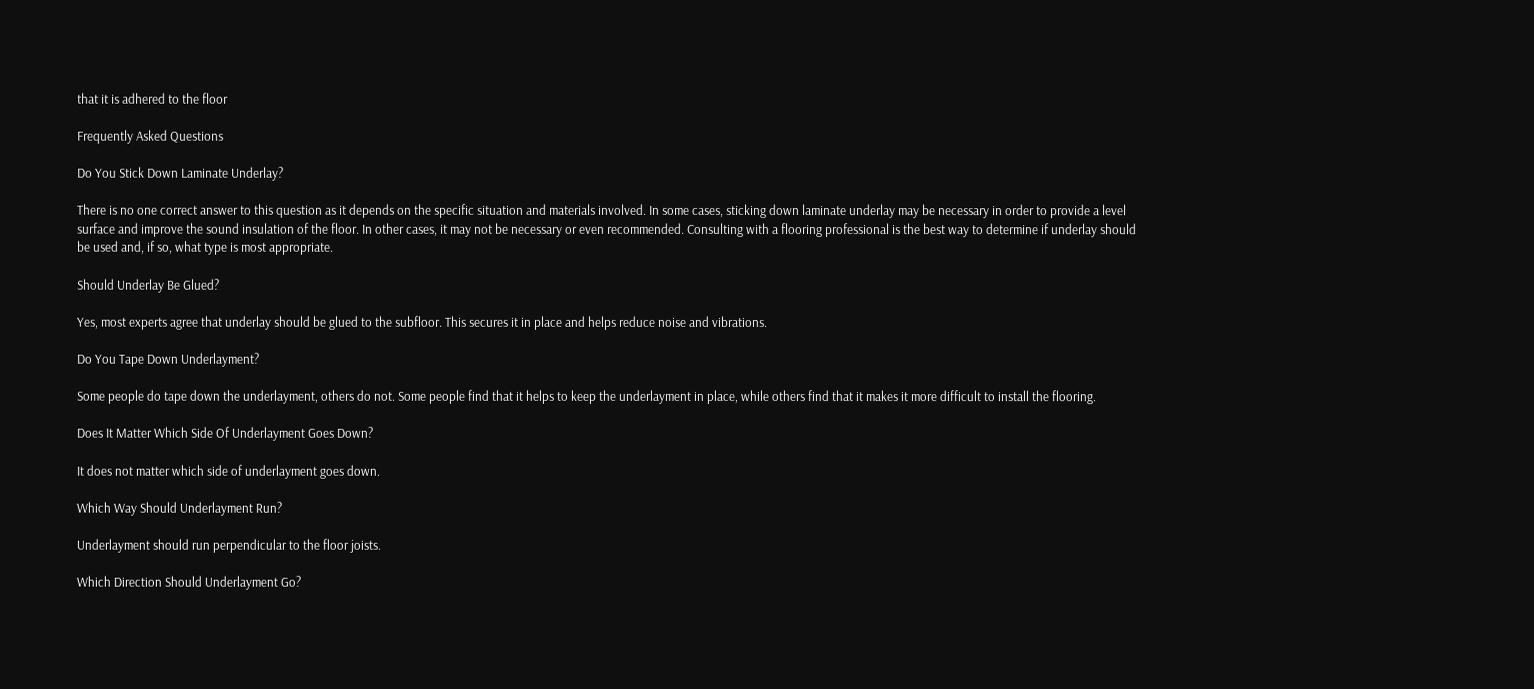that it is adhered to the floor

Frequently Asked Questions

Do You Stick Down Laminate Underlay?

There is no one correct answer to this question as it depends on the specific situation and materials involved. In some cases, sticking down laminate underlay may be necessary in order to provide a level surface and improve the sound insulation of the floor. In other cases, it may not be necessary or even recommended. Consulting with a flooring professional is the best way to determine if underlay should be used and, if so, what type is most appropriate.

Should Underlay Be Glued?

Yes, most experts agree that underlay should be glued to the subfloor. This secures it in place and helps reduce noise and vibrations.

Do You Tape Down Underlayment?

Some people do tape down the underlayment, others do not. Some people find that it helps to keep the underlayment in place, while others find that it makes it more difficult to install the flooring.

Does It Matter Which Side Of Underlayment Goes Down?

It does not matter which side of underlayment goes down.

Which Way Should Underlayment Run?

Underlayment should run perpendicular to the floor joists.

Which Direction Should Underlayment Go?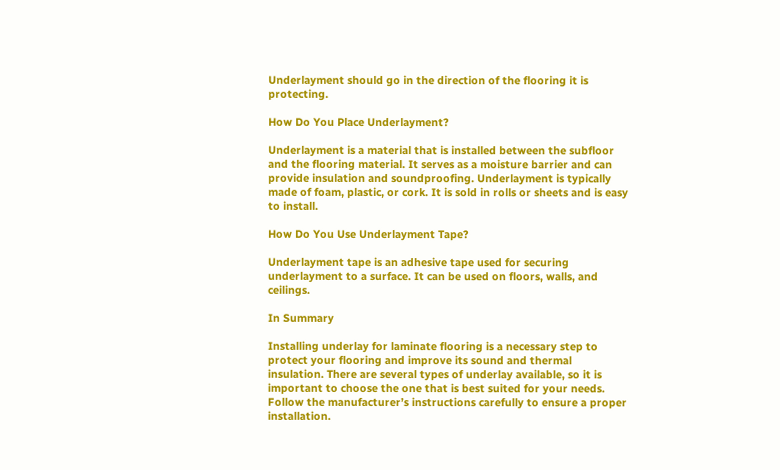Underlayment should go in the direction of the flooring it is protecting.

How Do You Place Underlayment?

Underlayment is a material that is installed between the subfloor and the flooring material. It serves as a moisture barrier and can provide insulation and soundproofing. Underlayment is typically made of foam, plastic, or cork. It is sold in rolls or sheets and is easy to install.

How Do You Use Underlayment Tape?

Underlayment tape is an adhesive tape used for securing underlayment to a surface. It can be used on floors, walls, and ceilings.

In Summary

Installing underlay for laminate flooring is a necessary step to protect your flooring and improve its sound and thermal insulation. There are several types of underlay available, so it is important to choose the one that is best suited for your needs. Follow the manufacturer’s instructions carefully to ensure a proper installation.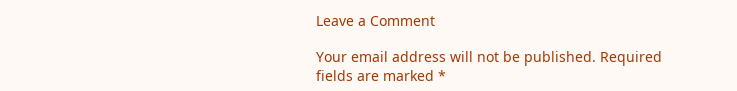Leave a Comment

Your email address will not be published. Required fields are marked *